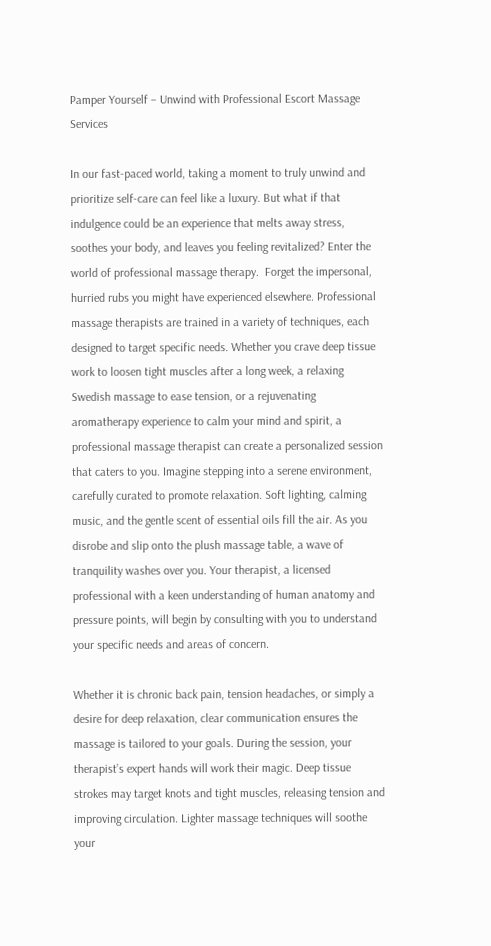Pamper Yourself – Unwind with Professional Escort Massage Services

In our fast-paced world, taking a moment to truly unwind and prioritize self-care can feel like a luxury. But what if that indulgence could be an experience that melts away stress, soothes your body, and leaves you feeling revitalized? Enter the world of professional massage therapy.  Forget the impersonal, hurried rubs you might have experienced elsewhere. Professional massage therapists are trained in a variety of techniques, each designed to target specific needs. Whether you crave deep tissue work to loosen tight muscles after a long week, a relaxing Swedish massage to ease tension, or a rejuvenating aromatherapy experience to calm your mind and spirit, a professional massage therapist can create a personalized session that caters to you. Imagine stepping into a serene environment, carefully curated to promote relaxation. Soft lighting, calming music, and the gentle scent of essential oils fill the air. As you disrobe and slip onto the plush massage table, a wave of tranquility washes over you. Your therapist, a licensed professional with a keen understanding of human anatomy and pressure points, will begin by consulting with you to understand your specific needs and areas of concern.

Whether it is chronic back pain, tension headaches, or simply a desire for deep relaxation, clear communication ensures the massage is tailored to your goals. During the session, your therapist’s expert hands will work their magic. Deep tissue strokes may target knots and tight muscles, releasing tension and improving circulation. Lighter massage techniques will soothe your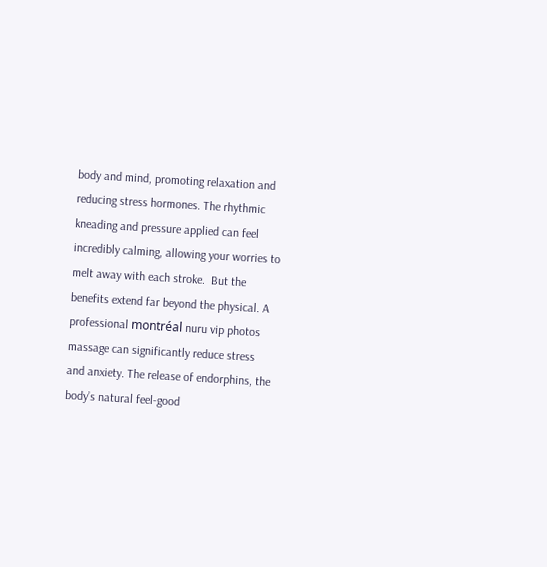body and mind, promoting relaxation and reducing stress hormones. The rhythmic kneading and pressure applied can feel incredibly calming, allowing your worries to melt away with each stroke.  But the benefits extend far beyond the physical. A professional montréal nuru vip photos massage can significantly reduce stress and anxiety. The release of endorphins, the body’s natural feel-good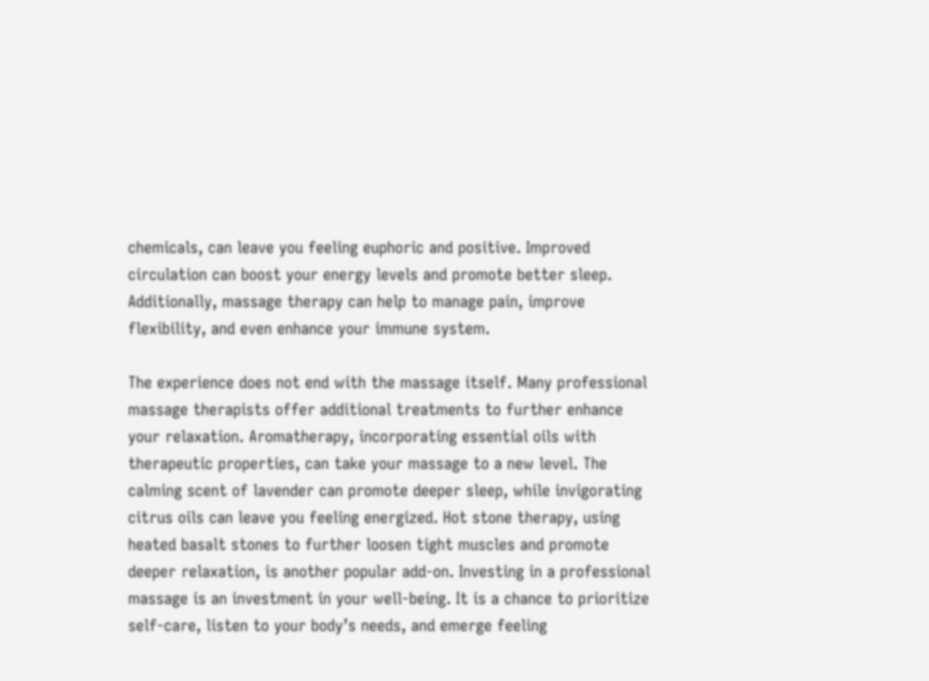chemicals, can leave you feeling euphoric and positive. Improved circulation can boost your energy levels and promote better sleep. Additionally, massage therapy can help to manage pain, improve flexibility, and even enhance your immune system.

The experience does not end with the massage itself. Many professional massage therapists offer additional treatments to further enhance your relaxation. Aromatherapy, incorporating essential oils with therapeutic properties, can take your massage to a new level. The calming scent of lavender can promote deeper sleep, while invigorating citrus oils can leave you feeling energized. Hot stone therapy, using heated basalt stones to further loosen tight muscles and promote deeper relaxation, is another popular add-on. Investing in a professional massage is an investment in your well-being. It is a chance to prioritize self-care, listen to your body’s needs, and emerge feeling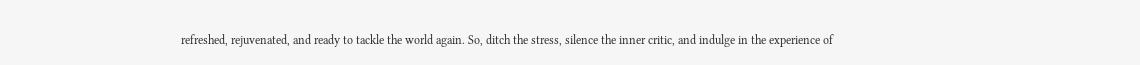refreshed, rejuvenated, and ready to tackle the world again. So, ditch the stress, silence the inner critic, and indulge in the experience of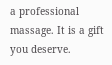a professional massage. It is a gift you deserve.